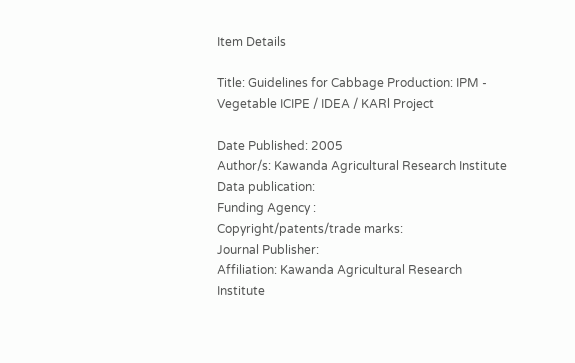Item Details

Title: Guidelines for Cabbage Production: IPM - Vegetable ICIPE / IDEA / KARl Project

Date Published: 2005
Author/s: Kawanda Agricultural Research Institute
Data publication:
Funding Agency :
Copyright/patents/trade marks:
Journal Publisher:
Affiliation: Kawanda Agricultural Research Institute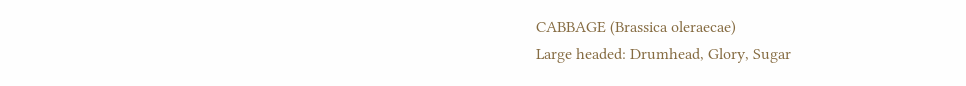CABBAGE (Brassica oleraecae)
Large headed: Drumhead, Glory, Sugar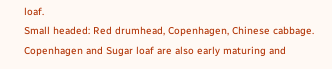loaf.
Small headed: Red drumhead, Copenhagen, Chinese cabbage. Copenhagen and Sugar loaf are also early maturing and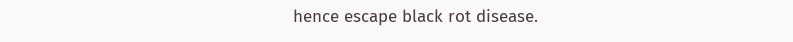hence escape black rot disease.